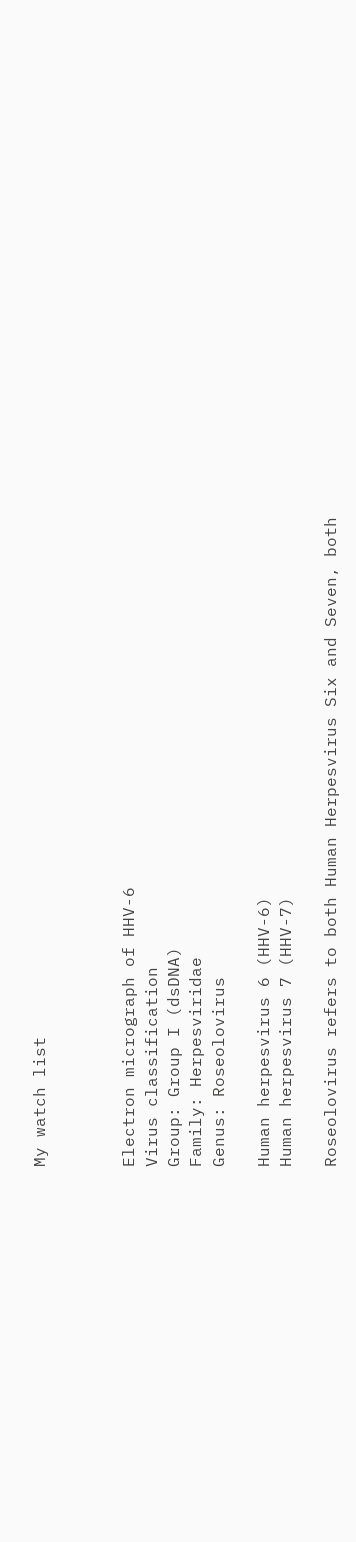My watch list



Electron micrograph of HHV-6
Virus classification
Group: Group I (dsDNA)
Family: Herpesviridae
Genus: Roseolovirus

Human herpesvirus 6 (HHV-6)
Human herpesvirus 7 (HHV-7)

Roseolovirus refers to both Human Herpesvirus Six and Seven, both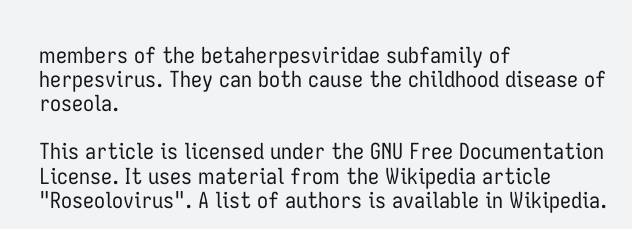members of the betaherpesviridae subfamily of herpesvirus. They can both cause the childhood disease of roseola.

This article is licensed under the GNU Free Documentation License. It uses material from the Wikipedia article "Roseolovirus". A list of authors is available in Wikipedia.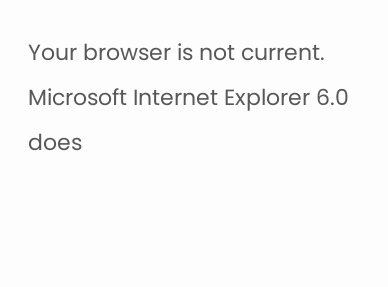Your browser is not current. Microsoft Internet Explorer 6.0 does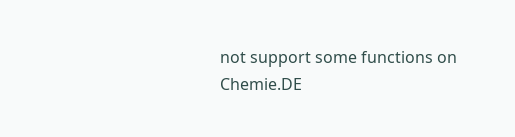not support some functions on Chemie.DE